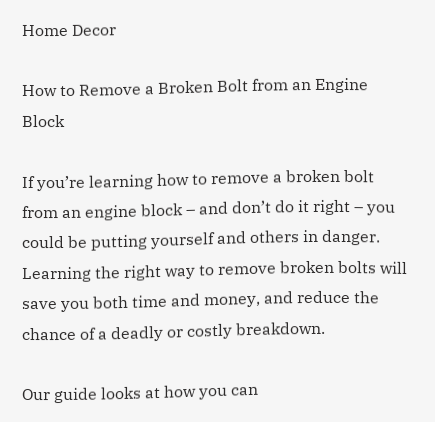Home Decor

How to Remove a Broken Bolt from an Engine Block

If you’re learning how to remove a broken bolt from an engine block – and don’t do it right – you could be putting yourself and others in danger. Learning the right way to remove broken bolts will save you both time and money, and reduce the chance of a deadly or costly breakdown.

Our guide looks at how you can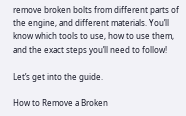remove broken bolts from different parts of the engine, and different materials. You’ll know which tools to use, how to use them, and the exact steps you’ll need to follow!

Let’s get into the guide.

How to Remove a Broken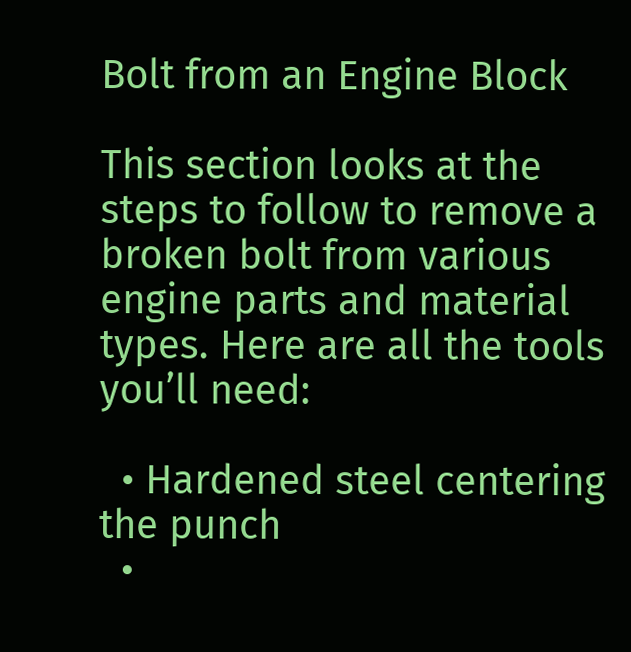Bolt from an Engine Block

This section looks at the steps to follow to remove a broken bolt from various engine parts and material types. Here are all the tools you’ll need:

  • Hardened steel centering the punch
  •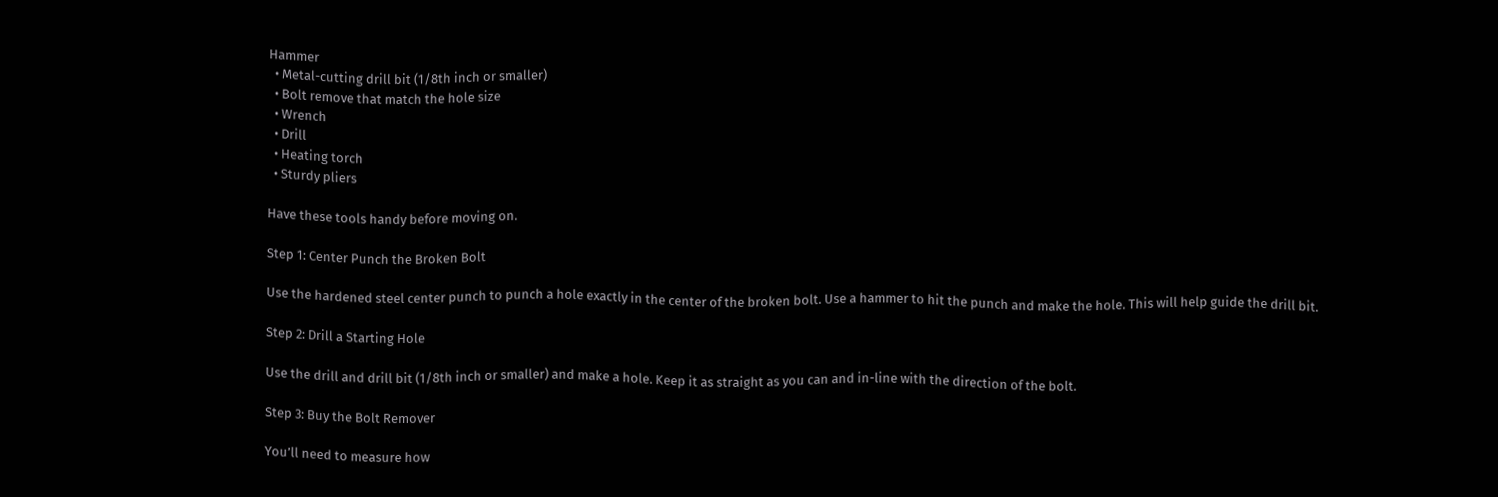Hammer
  • Metal-cutting drill bit (1/8th inch or smaller)
  • Bolt remove that match the hole size
  • Wrench
  • Drill
  • Heating torch
  • Sturdy pliers

Have these tools handy before moving on.

Step 1: Center Punch the Broken Bolt

Use the hardened steel center punch to punch a hole exactly in the center of the broken bolt. Use a hammer to hit the punch and make the hole. This will help guide the drill bit.

Step 2: Drill a Starting Hole

Use the drill and drill bit (1/8th inch or smaller) and make a hole. Keep it as straight as you can and in-line with the direction of the bolt.

Step 3: Buy the Bolt Remover

You’ll need to measure how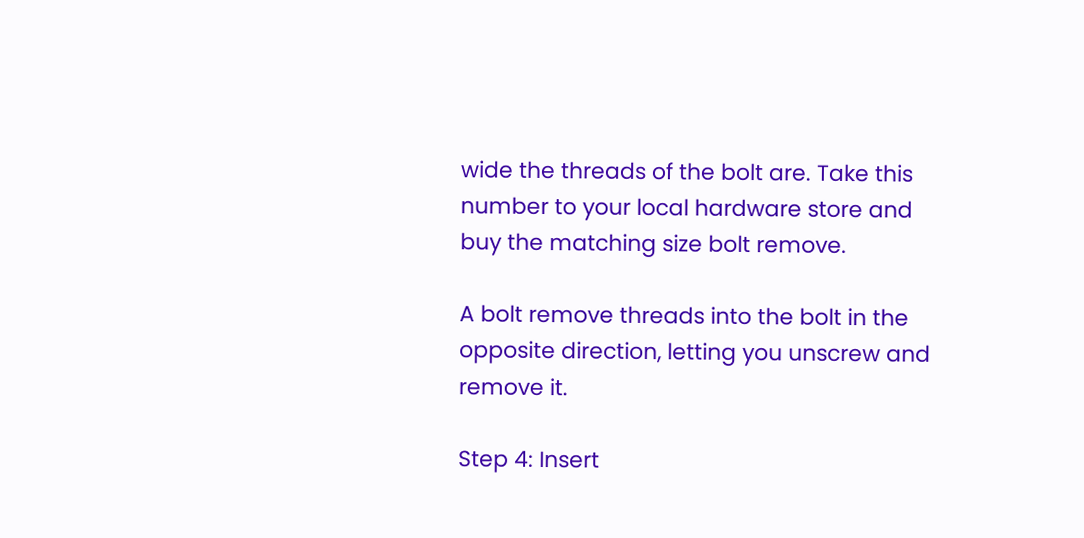wide the threads of the bolt are. Take this number to your local hardware store and buy the matching size bolt remove.

A bolt remove threads into the bolt in the opposite direction, letting you unscrew and remove it.

Step 4: Insert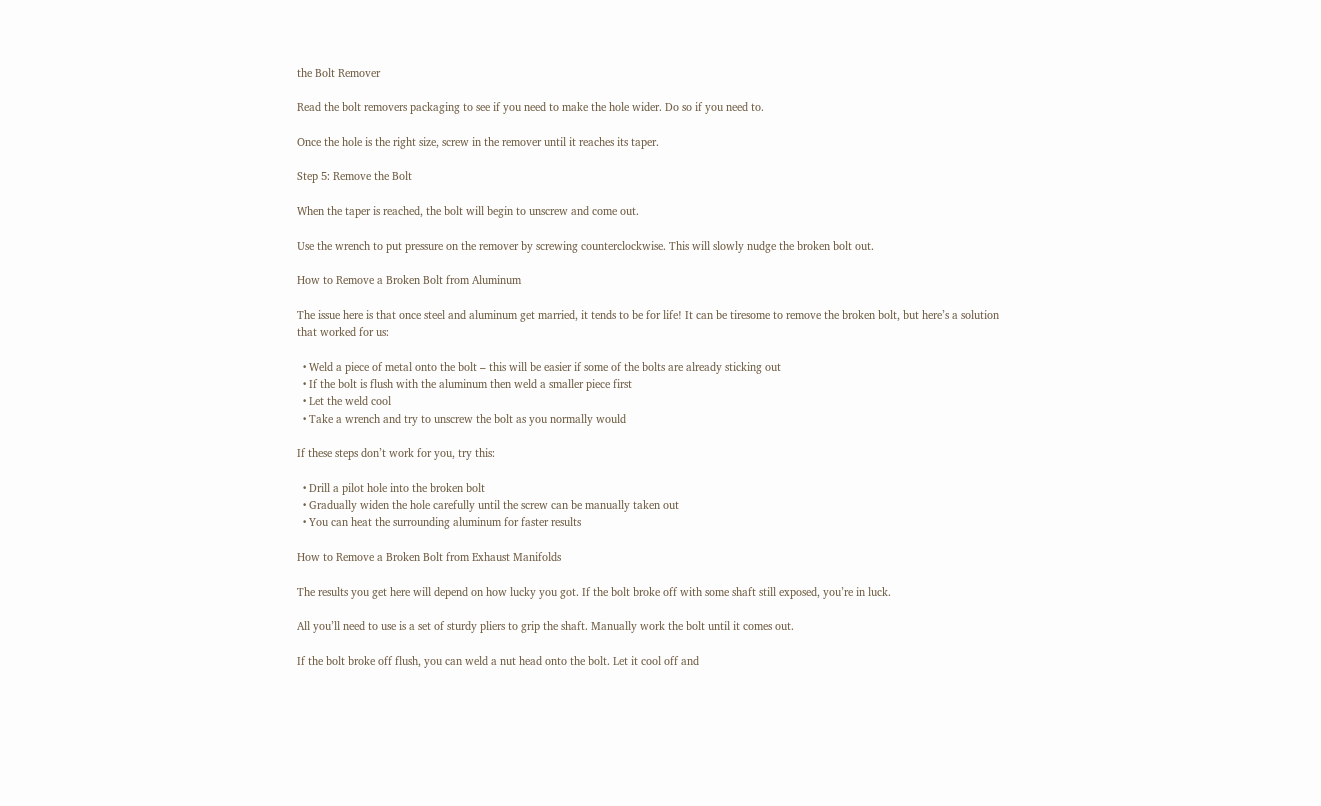the Bolt Remover

Read the bolt removers packaging to see if you need to make the hole wider. Do so if you need to.

Once the hole is the right size, screw in the remover until it reaches its taper.

Step 5: Remove the Bolt

When the taper is reached, the bolt will begin to unscrew and come out.

Use the wrench to put pressure on the remover by screwing counterclockwise. This will slowly nudge the broken bolt out.

How to Remove a Broken Bolt from Aluminum

The issue here is that once steel and aluminum get married, it tends to be for life! It can be tiresome to remove the broken bolt, but here’s a solution that worked for us:

  • Weld a piece of metal onto the bolt – this will be easier if some of the bolts are already sticking out
  • If the bolt is flush with the aluminum then weld a smaller piece first
  • Let the weld cool
  • Take a wrench and try to unscrew the bolt as you normally would

If these steps don’t work for you, try this:

  • Drill a pilot hole into the broken bolt
  • Gradually widen the hole carefully until the screw can be manually taken out
  • You can heat the surrounding aluminum for faster results

How to Remove a Broken Bolt from Exhaust Manifolds

The results you get here will depend on how lucky you got. If the bolt broke off with some shaft still exposed, you’re in luck.

All you’ll need to use is a set of sturdy pliers to grip the shaft. Manually work the bolt until it comes out.

If the bolt broke off flush, you can weld a nut head onto the bolt. Let it cool off and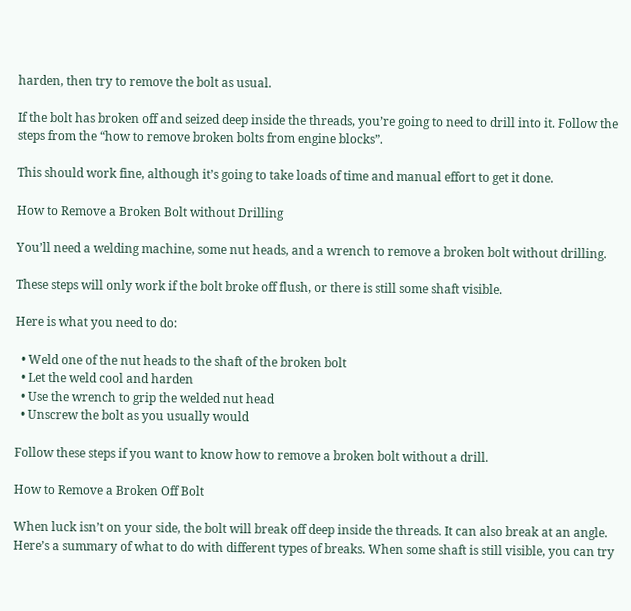harden, then try to remove the bolt as usual.

If the bolt has broken off and seized deep inside the threads, you’re going to need to drill into it. Follow the steps from the “how to remove broken bolts from engine blocks”.

This should work fine, although it’s going to take loads of time and manual effort to get it done.

How to Remove a Broken Bolt without Drilling

You’ll need a welding machine, some nut heads, and a wrench to remove a broken bolt without drilling.

These steps will only work if the bolt broke off flush, or there is still some shaft visible.

Here is what you need to do:

  • Weld one of the nut heads to the shaft of the broken bolt
  • Let the weld cool and harden
  • Use the wrench to grip the welded nut head
  • Unscrew the bolt as you usually would

Follow these steps if you want to know how to remove a broken bolt without a drill.

How to Remove a Broken Off Bolt

When luck isn’t on your side, the bolt will break off deep inside the threads. It can also break at an angle. Here’s a summary of what to do with different types of breaks. When some shaft is still visible, you can try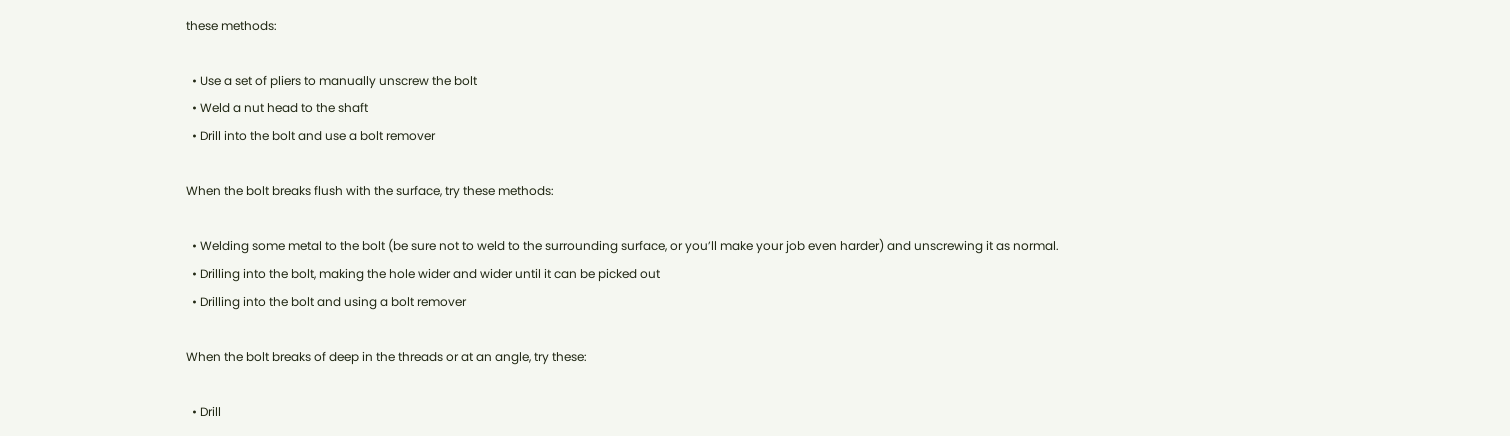these methods:

  • Use a set of pliers to manually unscrew the bolt
  • Weld a nut head to the shaft
  • Drill into the bolt and use a bolt remover

When the bolt breaks flush with the surface, try these methods:

  • Welding some metal to the bolt (be sure not to weld to the surrounding surface, or you’ll make your job even harder) and unscrewing it as normal.
  • Drilling into the bolt, making the hole wider and wider until it can be picked out
  • Drilling into the bolt and using a bolt remover

When the bolt breaks of deep in the threads or at an angle, try these:

  • Drill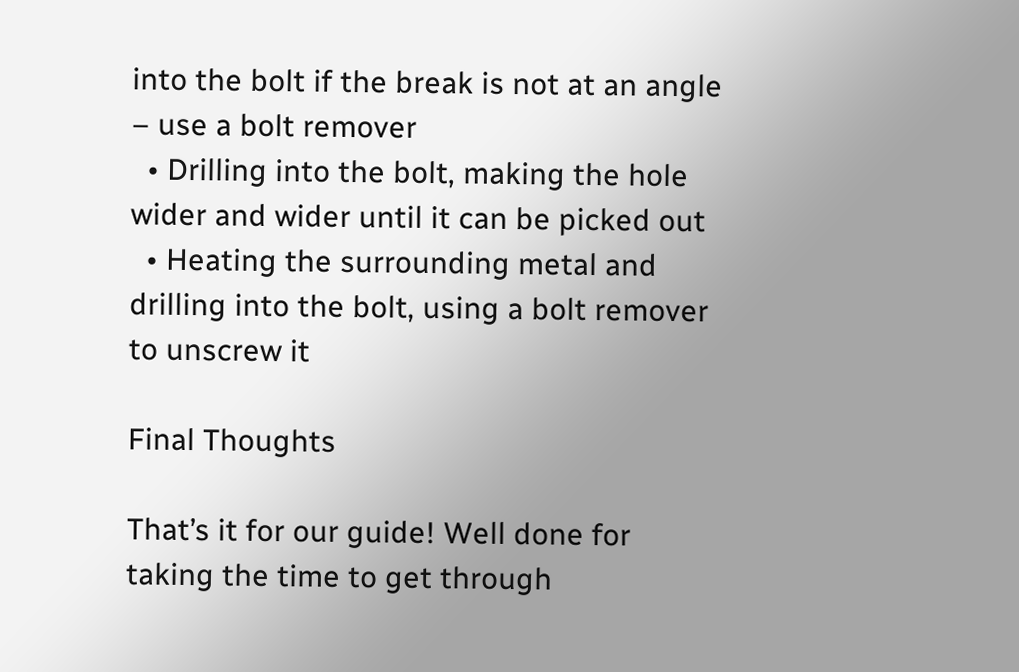into the bolt if the break is not at an angle – use a bolt remover
  • Drilling into the bolt, making the hole wider and wider until it can be picked out
  • Heating the surrounding metal and drilling into the bolt, using a bolt remover to unscrew it

Final Thoughts

That’s it for our guide! Well done for taking the time to get through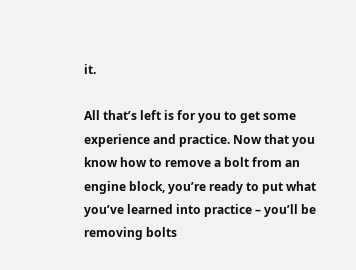it.

All that’s left is for you to get some experience and practice. Now that you know how to remove a bolt from an engine block, you’re ready to put what you’ve learned into practice – you’ll be removing bolts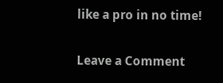like a pro in no time!

Leave a Comment